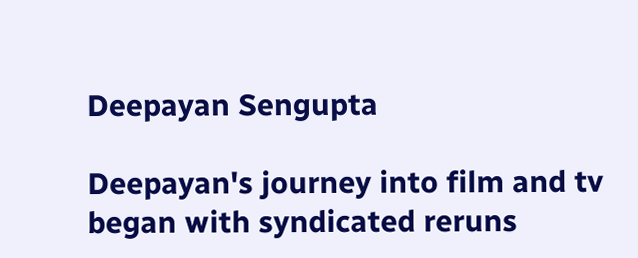Deepayan Sengupta

Deepayan's journey into film and tv began with syndicated reruns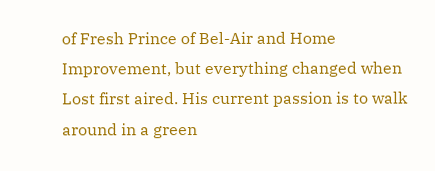of Fresh Prince of Bel-Air and Home Improvement, but everything changed when Lost first aired. His current passion is to walk around in a green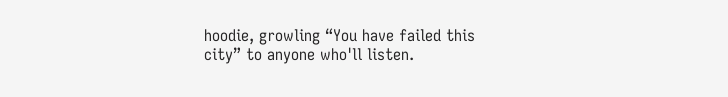hoodie, growling “You have failed this city” to anyone who'll listen.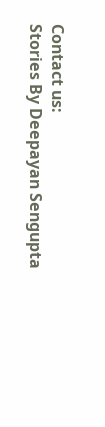Contact us:
Stories By Deepayan Sengupta